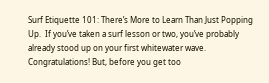Surf Etiquette 101: There’s More to Learn Than Just Popping Up.  If you’ve taken a surf lesson or two, you’ve probably already stood up on your first whitewater wave. Congratulations! But, before you get too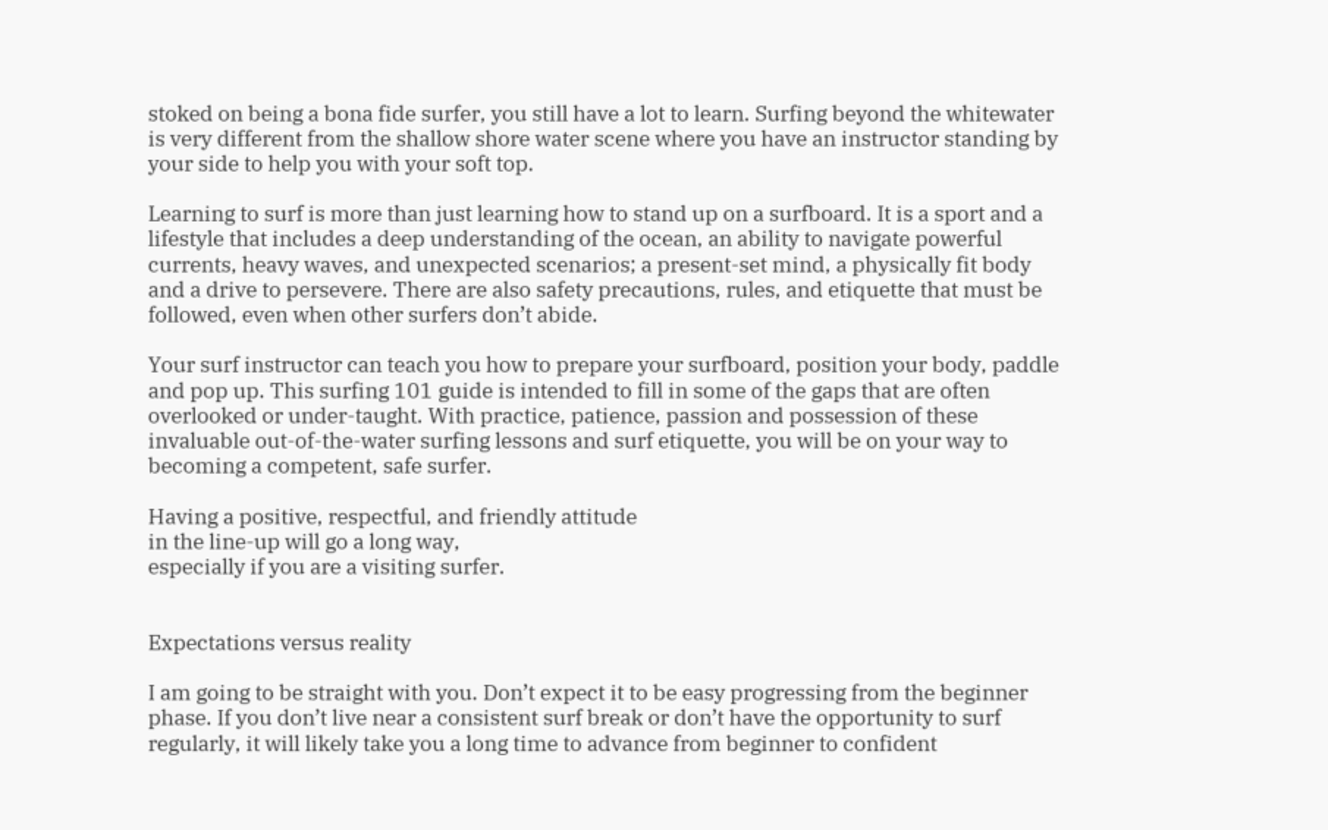stoked on being a bona fide surfer, you still have a lot to learn. Surfing beyond the whitewater is very different from the shallow shore water scene where you have an instructor standing by your side to help you with your soft top.

Learning to surf is more than just learning how to stand up on a surfboard. It is a sport and a lifestyle that includes a deep understanding of the ocean, an ability to navigate powerful currents, heavy waves, and unexpected scenarios; a present-set mind, a physically fit body and a drive to persevere. There are also safety precautions, rules, and etiquette that must be followed, even when other surfers don’t abide.

Your surf instructor can teach you how to prepare your surfboard, position your body, paddle and pop up. This surfing 101 guide is intended to fill in some of the gaps that are often overlooked or under-taught. With practice, patience, passion and possession of these invaluable out-of-the-water surfing lessons and surf etiquette, you will be on your way to becoming a competent, safe surfer.

Having a positive, respectful, and friendly attitude
in the line-up will go a long way,
especially if you are a visiting surfer.


Expectations versus reality

I am going to be straight with you. Don’t expect it to be easy progressing from the beginner phase. If you don’t live near a consistent surf break or don’t have the opportunity to surf regularly, it will likely take you a long time to advance from beginner to confident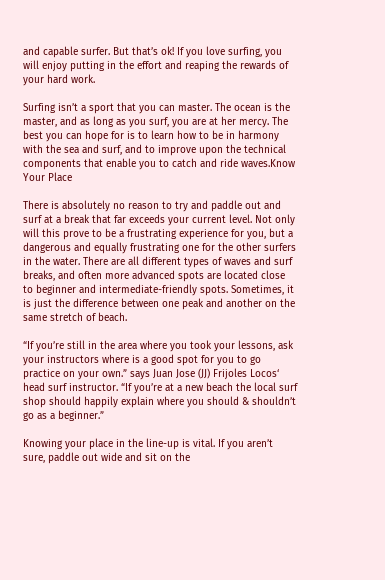and capable surfer. But that’s ok! If you love surfing, you will enjoy putting in the effort and reaping the rewards of your hard work.

Surfing isn’t a sport that you can master. The ocean is the master, and as long as you surf, you are at her mercy. The best you can hope for is to learn how to be in harmony with the sea and surf, and to improve upon the technical components that enable you to catch and ride waves.Know Your Place

There is absolutely no reason to try and paddle out and surf at a break that far exceeds your current level. Not only will this prove to be a frustrating experience for you, but a dangerous and equally frustrating one for the other surfers in the water. There are all different types of waves and surf breaks, and often more advanced spots are located close to beginner and intermediate-friendly spots. Sometimes, it is just the difference between one peak and another on the same stretch of beach.

“If you’re still in the area where you took your lessons, ask your instructors where is a good spot for you to go practice on your own.” says Juan Jose (JJ) Frijoles Locos‘ head surf instructor. “If you’re at a new beach the local surf shop should happily explain where you should & shouldn’t go as a beginner.”

Knowing your place in the line-up is vital. If you aren’t sure, paddle out wide and sit on the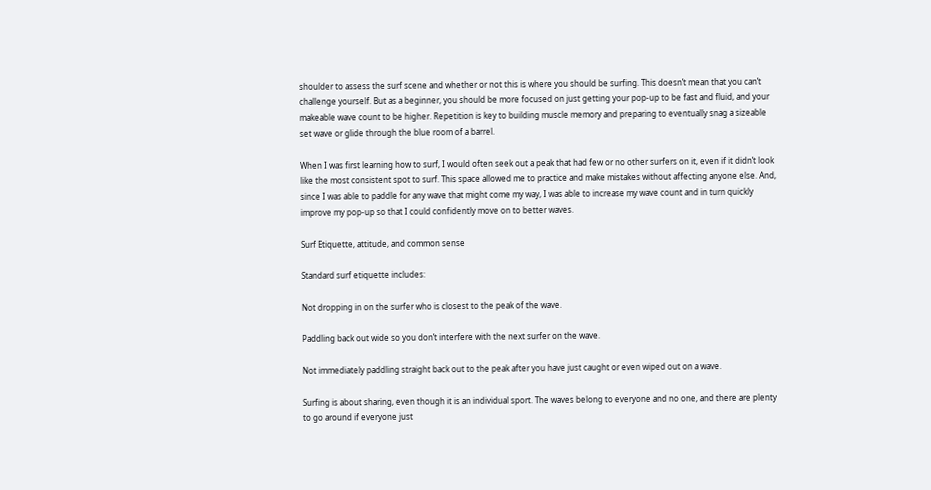shoulder to assess the surf scene and whether or not this is where you should be surfing. This doesn’t mean that you can’t challenge yourself. But as a beginner, you should be more focused on just getting your pop-up to be fast and fluid, and your makeable wave count to be higher. Repetition is key to building muscle memory and preparing to eventually snag a sizeable set wave or glide through the blue room of a barrel.

When I was first learning how to surf, I would often seek out a peak that had few or no other surfers on it, even if it didn’t look like the most consistent spot to surf. This space allowed me to practice and make mistakes without affecting anyone else. And, since I was able to paddle for any wave that might come my way, I was able to increase my wave count and in turn quickly improve my pop-up so that I could confidently move on to better waves.

Surf Etiquette, attitude, and common sense

Standard surf etiquette includes:

Not dropping in on the surfer who is closest to the peak of the wave.

Paddling back out wide so you don’t interfere with the next surfer on the wave.

Not immediately paddling straight back out to the peak after you have just caught or even wiped out on a wave.

Surfing is about sharing, even though it is an individual sport. The waves belong to everyone and no one, and there are plenty to go around if everyone just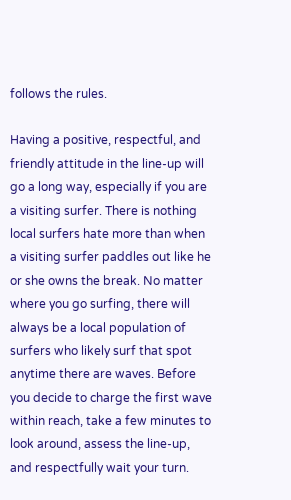follows the rules.

Having a positive, respectful, and friendly attitude in the line-up will go a long way, especially if you are a visiting surfer. There is nothing local surfers hate more than when a visiting surfer paddles out like he or she owns the break. No matter where you go surfing, there will always be a local population of surfers who likely surf that spot anytime there are waves. Before you decide to charge the first wave within reach, take a few minutes to look around, assess the line-up, and respectfully wait your turn.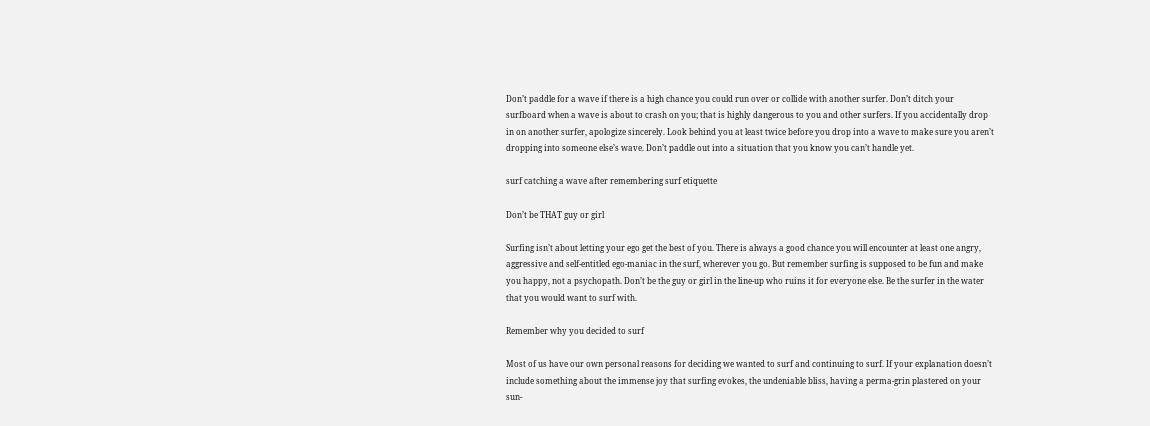Don’t paddle for a wave if there is a high chance you could run over or collide with another surfer. Don’t ditch your surfboard when a wave is about to crash on you; that is highly dangerous to you and other surfers. If you accidentally drop in on another surfer, apologize sincerely. Look behind you at least twice before you drop into a wave to make sure you aren’t dropping into someone else’s wave. Don’t paddle out into a situation that you know you can’t handle yet.

surf catching a wave after remembering surf etiquette

Don’t be THAT guy or girl

Surfing isn’t about letting your ego get the best of you. There is always a good chance you will encounter at least one angry, aggressive and self-entitled ego-maniac in the surf, wherever you go. But remember surfing is supposed to be fun and make you happy, not a psychopath. Don’t be the guy or girl in the line-up who ruins it for everyone else. Be the surfer in the water that you would want to surf with.

Remember why you decided to surf

Most of us have our own personal reasons for deciding we wanted to surf and continuing to surf. If your explanation doesn’t include something about the immense joy that surfing evokes, the undeniable bliss, having a perma-grin plastered on your sun-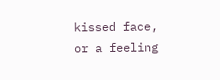kissed face, or a feeling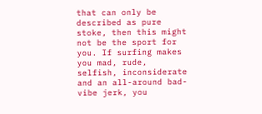that can only be described as pure stoke, then this might not be the sport for you. If surfing makes you mad, rude, selfish, inconsiderate and an all-around bad-vibe jerk, you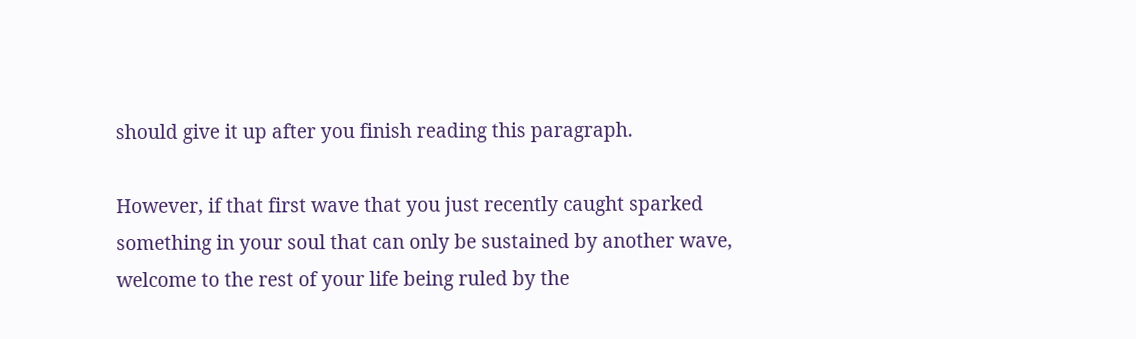should give it up after you finish reading this paragraph.

However, if that first wave that you just recently caught sparked something in your soul that can only be sustained by another wave, welcome to the rest of your life being ruled by the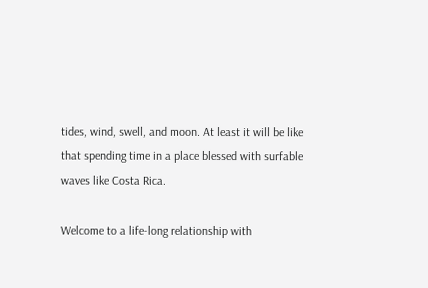tides, wind, swell, and moon. At least it will be like that spending time in a place blessed with surfable waves like Costa Rica.

Welcome to a life-long relationship with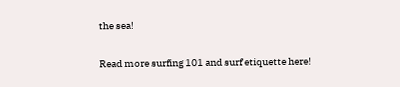the sea!

Read more surfing 101 and surf etiquette here!